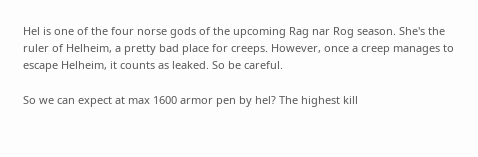Hel is one of the four norse gods of the upcoming Rag nar Rog season. She's the ruler of Helheim, a pretty bad place for creeps. However, once a creep manages to escape Helheim, it counts as leaked. So be careful.

So we can expect at max 1600 armor pen by hel? The highest kill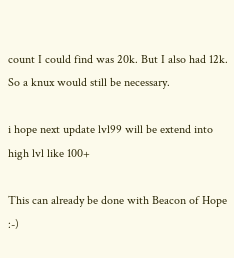count I could find was 20k. But I also had 12k. So a knux would still be necessary.

i hope next update lvl99 will be extend into high lvl like 100+

This can already be done with Beacon of Hope :-)